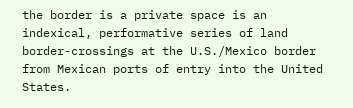the border is a private space is an indexical, performative series of land border-crossings at the U.S./Mexico border from Mexican ports of entry into the United States.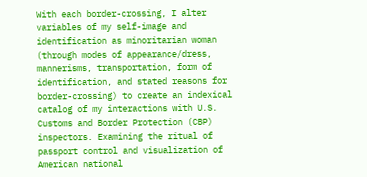With each border-crossing, I alter variables of my self-image and identification as minoritarian woman (through modes of appearance/dress, mannerisms, transportation, form of identification, and stated reasons for border-crossing) to create an indexical catalog of my interactions with U.S. Customs and Border Protection (CBP) inspectors. Examining the ritual of passport control and visualization of American national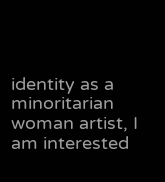identity as a minoritarian woman artist, I am interested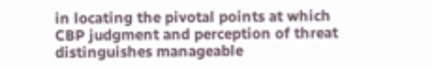in locating the pivotal points at which CBP judgment and perception of threat distinguishes manageable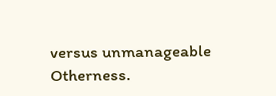versus unmanageable Otherness.